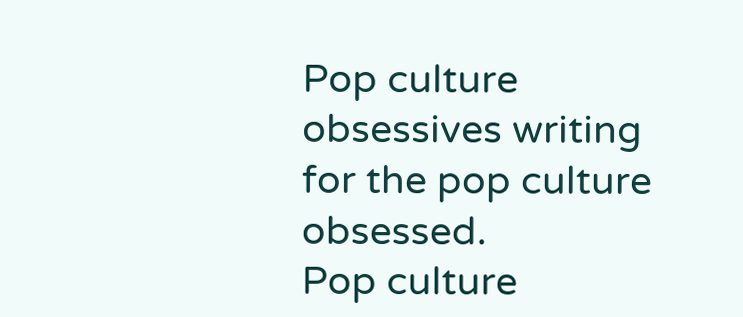Pop culture obsessives writing for the pop culture obsessed.
Pop culture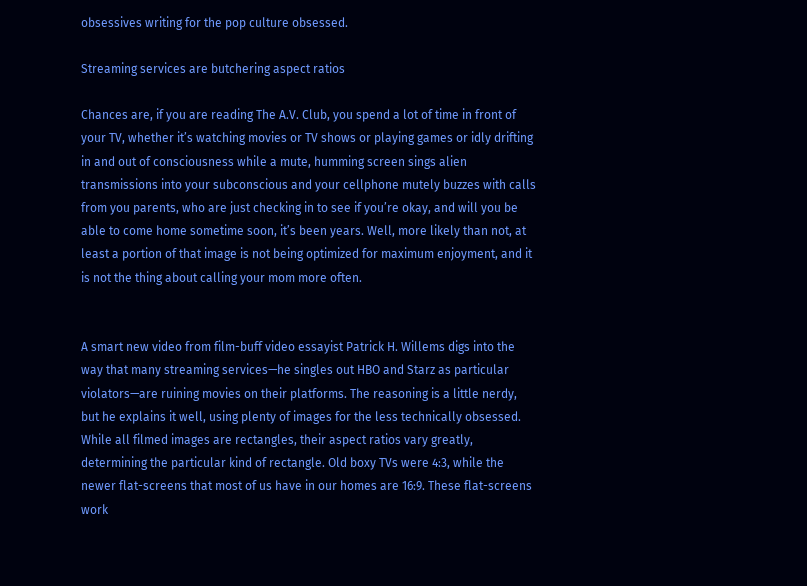obsessives writing for the pop culture obsessed.

Streaming services are butchering aspect ratios

Chances are, if you are reading The A.V. Club, you spend a lot of time in front of your TV, whether it’s watching movies or TV shows or playing games or idly drifting in and out of consciousness while a mute, humming screen sings alien transmissions into your subconscious and your cellphone mutely buzzes with calls from you parents, who are just checking in to see if you’re okay, and will you be able to come home sometime soon, it’s been years. Well, more likely than not, at least a portion of that image is not being optimized for maximum enjoyment, and it is not the thing about calling your mom more often.


A smart new video from film-buff video essayist Patrick H. Willems digs into the way that many streaming services—he singles out HBO and Starz as particular violators—are ruining movies on their platforms. The reasoning is a little nerdy, but he explains it well, using plenty of images for the less technically obsessed. While all filmed images are rectangles, their aspect ratios vary greatly, determining the particular kind of rectangle. Old boxy TVs were 4:3, while the newer flat-screens that most of us have in our homes are 16:9. These flat-screens work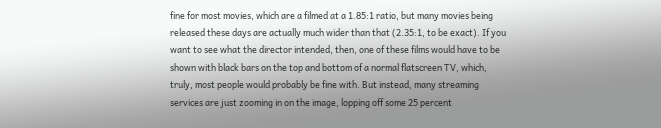fine for most movies, which are a filmed at a 1.85:1 ratio, but many movies being released these days are actually much wider than that (2.35:1, to be exact). If you want to see what the director intended, then, one of these films would have to be shown with black bars on the top and bottom of a normal flatscreen TV, which, truly, most people would probably be fine with. But instead, many streaming services are just zooming in on the image, lopping off some 25 percent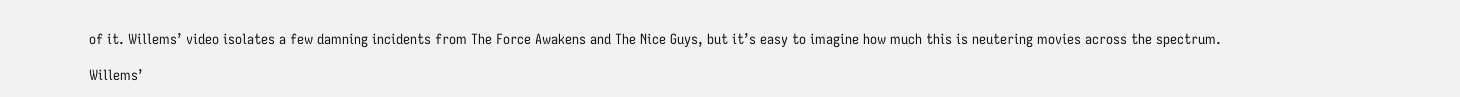of it. Willems’ video isolates a few damning incidents from The Force Awakens and The Nice Guys, but it’s easy to imagine how much this is neutering movies across the spectrum.

Willems’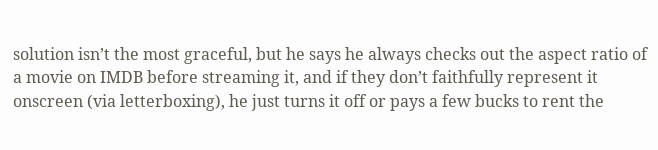solution isn’t the most graceful, but he says he always checks out the aspect ratio of a movie on IMDB before streaming it, and if they don’t faithfully represent it onscreen (via letterboxing), he just turns it off or pays a few bucks to rent the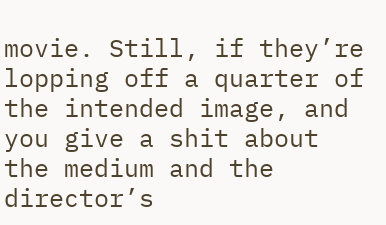movie. Still, if they’re lopping off a quarter of the intended image, and you give a shit about the medium and the director’s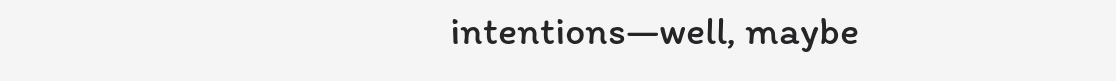intentions—well, maybe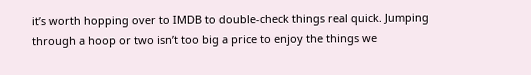it’s worth hopping over to IMDB to double-check things real quick. Jumping through a hoop or two isn’t too big a price to enjoy the things we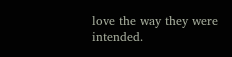love the way they were intended.